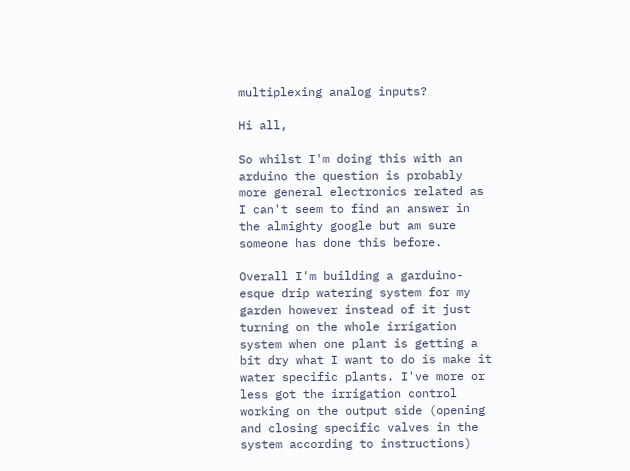multiplexing analog inputs?

Hi all,

So whilst I'm doing this with an arduino the question is probably more general electronics related as I can't seem to find an answer in the almighty google but am sure someone has done this before.

Overall I'm building a garduino-esque drip watering system for my garden however instead of it just turning on the whole irrigation system when one plant is getting a bit dry what I want to do is make it water specific plants. I've more or less got the irrigation control working on the output side (opening and closing specific valves in the system according to instructions)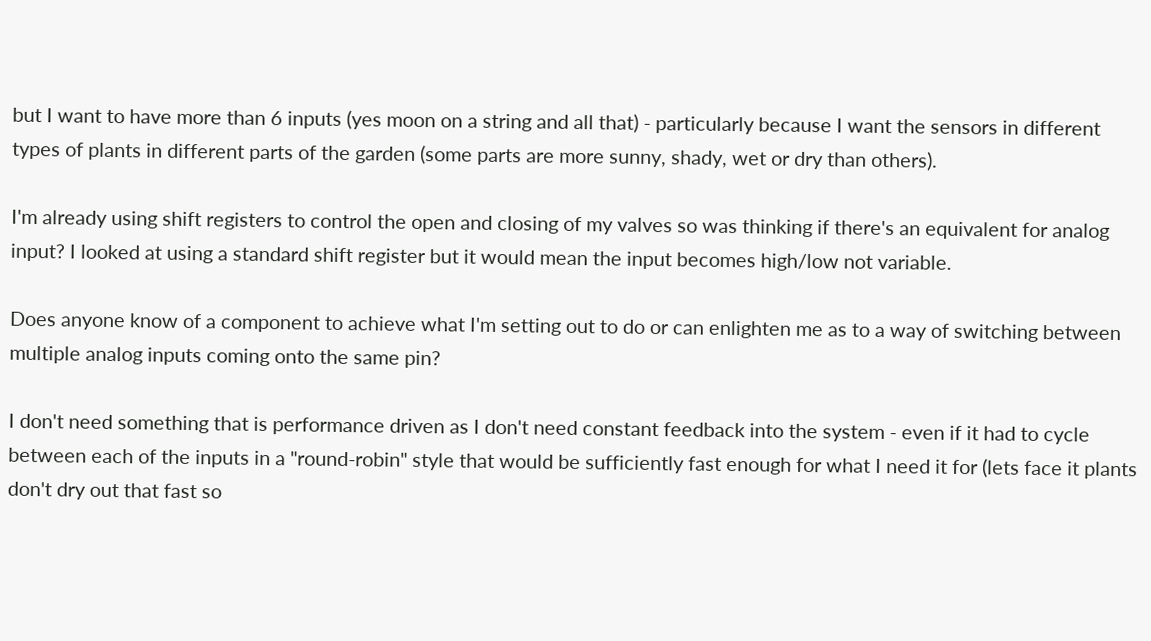but I want to have more than 6 inputs (yes moon on a string and all that) - particularly because I want the sensors in different types of plants in different parts of the garden (some parts are more sunny, shady, wet or dry than others).

I'm already using shift registers to control the open and closing of my valves so was thinking if there's an equivalent for analog input? I looked at using a standard shift register but it would mean the input becomes high/low not variable.

Does anyone know of a component to achieve what I'm setting out to do or can enlighten me as to a way of switching between multiple analog inputs coming onto the same pin?

I don't need something that is performance driven as I don't need constant feedback into the system - even if it had to cycle between each of the inputs in a "round-robin" style that would be sufficiently fast enough for what I need it for (lets face it plants don't dry out that fast so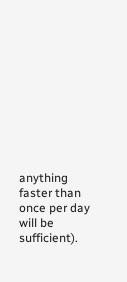anything faster than once per day will be sufficient).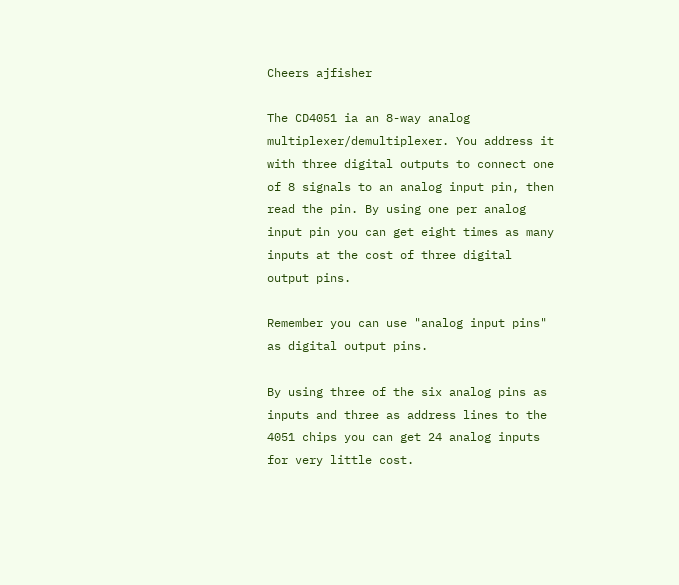Cheers ajfisher

The CD4051 ia an 8-way analog multiplexer/demultiplexer. You address it with three digital outputs to connect one of 8 signals to an analog input pin, then read the pin. By using one per analog input pin you can get eight times as many inputs at the cost of three digital output pins.

Remember you can use "analog input pins" as digital output pins.

By using three of the six analog pins as inputs and three as address lines to the 4051 chips you can get 24 analog inputs for very little cost.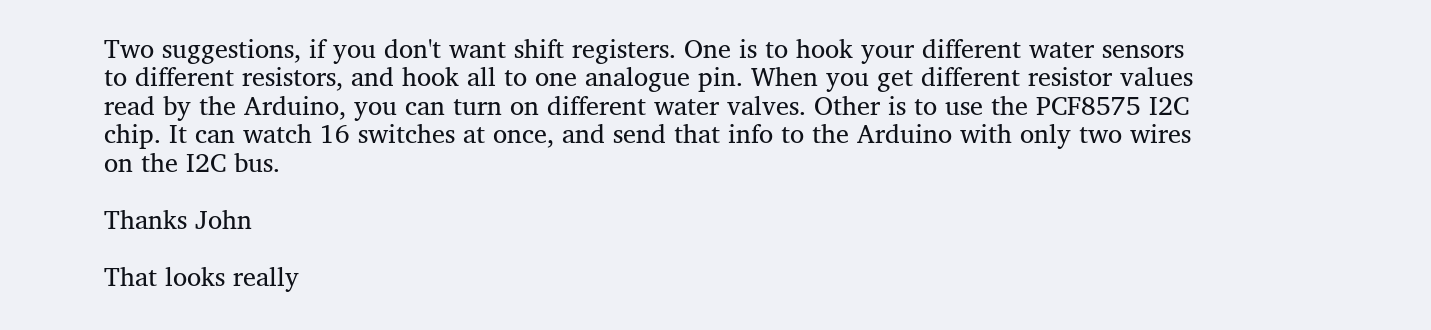Two suggestions, if you don't want shift registers. One is to hook your different water sensors to different resistors, and hook all to one analogue pin. When you get different resistor values read by the Arduino, you can turn on different water valves. Other is to use the PCF8575 I2C chip. It can watch 16 switches at once, and send that info to the Arduino with only two wires on the I2C bus.

Thanks John

That looks really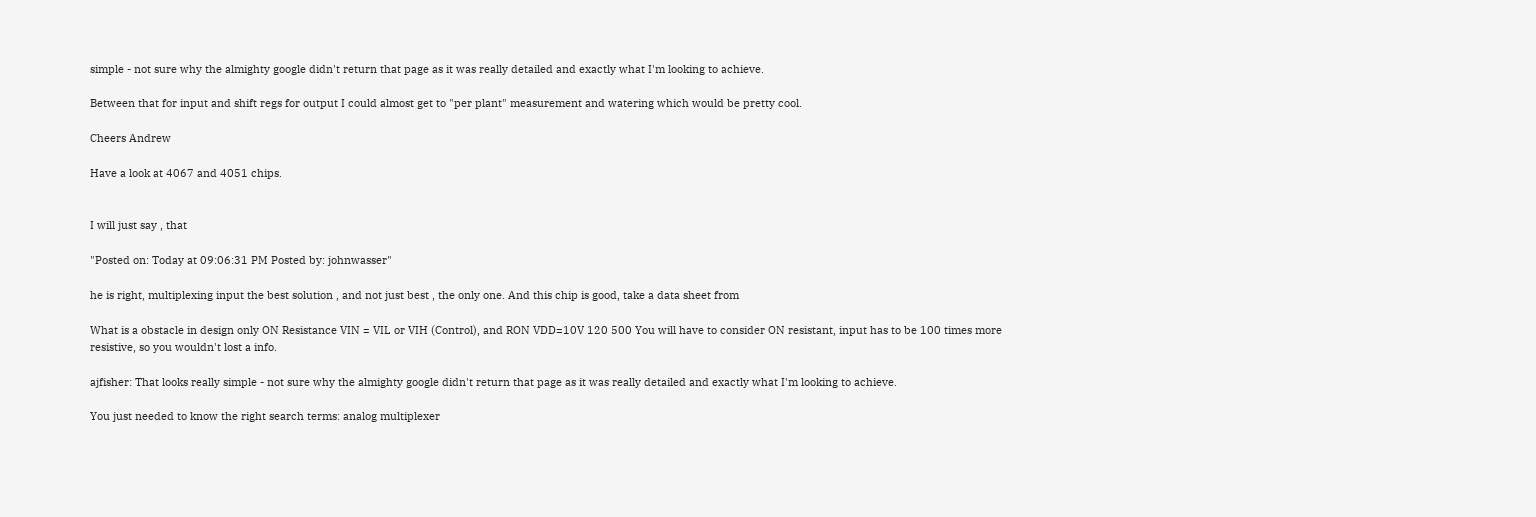simple - not sure why the almighty google didn't return that page as it was really detailed and exactly what I'm looking to achieve.

Between that for input and shift regs for output I could almost get to "per plant" measurement and watering which would be pretty cool.

Cheers Andrew

Have a look at 4067 and 4051 chips.


I will just say , that

"Posted on: Today at 09:06:31 PM Posted by: johnwasser"

he is right, multiplexing input the best solution , and not just best , the only one. And this chip is good, take a data sheet from

What is a obstacle in design only ON Resistance VIN = VIL or VIH (Control), and RON VDD=10V 120 500 You will have to consider ON resistant, input has to be 100 times more resistive, so you wouldn't lost a info.

ajfisher: That looks really simple - not sure why the almighty google didn't return that page as it was really detailed and exactly what I'm looking to achieve.

You just needed to know the right search terms: analog multiplexer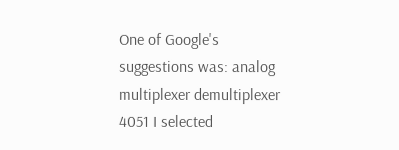One of Google's suggestions was: analog multiplexer demultiplexer 4051 I selected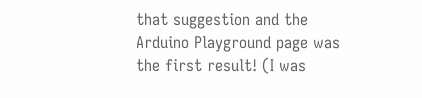that suggestion and the Arduino Playground page was the first result! (I was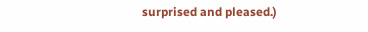surprised and pleased.)